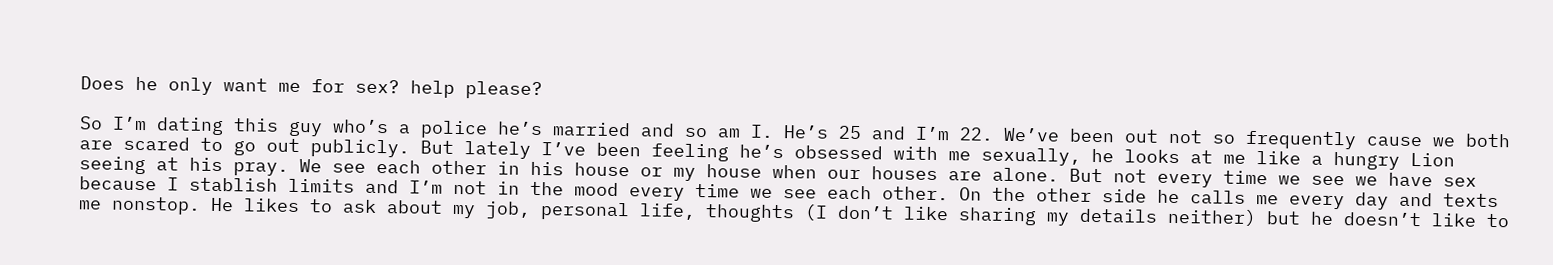Does he only want me for sex? help please?

So I’m dating this guy who’s a police he’s married and so am I. He’s 25 and I’m 22. We’ve been out not so frequently cause we both are scared to go out publicly. But lately I’ve been feeling he’s obsessed with me sexually, he looks at me like a hungry Lion seeing at his pray. We see each other in his house or my house when our houses are alone. But not every time we see we have sex because I stablish limits and I’m not in the mood every time we see each other. On the other side he calls me every day and texts me nonstop. He likes to ask about my job, personal life, thoughts (I don’t like sharing my details neither) but he doesn’t like to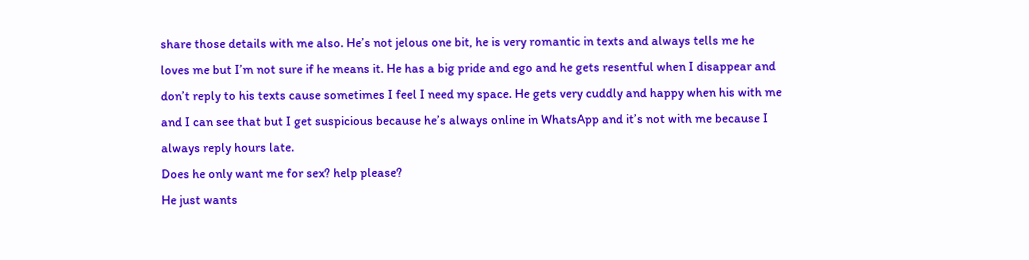share those details with me also. He’s not jelous one bit, he is very romantic in texts and always tells me he loves me but I’m not sure if he means it. He has a big pride and ego and he gets resentful when I disappear and don’t reply to his texts cause sometimes I feel I need my space. He gets very cuddly and happy when his with me and I can see that but I get suspicious because he’s always online in WhatsApp and it’s not with me because I always reply hours late.
Does he only want me for sex? help please?
He just wants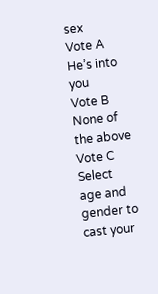sex
Vote A
He’s into you
Vote B
None of the above
Vote C
Select age and gender to cast your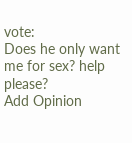vote:
Does he only want me for sex? help please?
Add Opinion